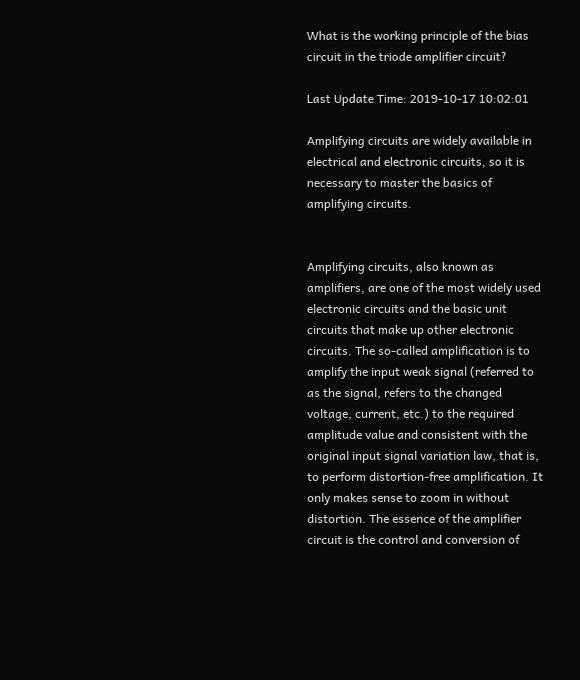What is the working principle of the bias circuit in the triode amplifier circuit?

Last Update Time: 2019-10-17 10:02:01

Amplifying circuits are widely available in electrical and electronic circuits, so it is necessary to master the basics of amplifying circuits.


Amplifying circuits, also known as amplifiers, are one of the most widely used electronic circuits and the basic unit circuits that make up other electronic circuits. The so-called amplification is to amplify the input weak signal (referred to as the signal, refers to the changed voltage, current, etc.) to the required amplitude value and consistent with the original input signal variation law, that is, to perform distortion-free amplification. It only makes sense to zoom in without distortion. The essence of the amplifier circuit is the control and conversion of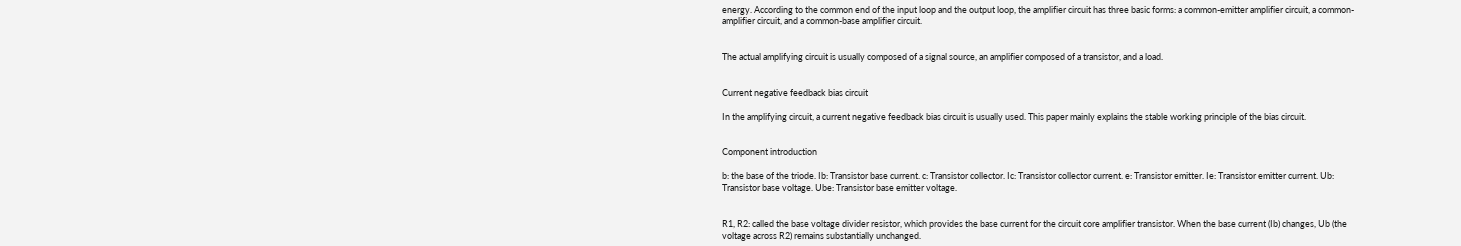energy. According to the common end of the input loop and the output loop, the amplifier circuit has three basic forms: a common-emitter amplifier circuit, a common-amplifier circuit, and a common-base amplifier circuit.


The actual amplifying circuit is usually composed of a signal source, an amplifier composed of a transistor, and a load.


Current negative feedback bias circuit

In the amplifying circuit, a current negative feedback bias circuit is usually used. This paper mainly explains the stable working principle of the bias circuit.


Component introduction

b: the base of the triode. Ib: Transistor base current. c: Transistor collector. Ic: Transistor collector current. e: Transistor emitter. Ie: Transistor emitter current. Ub: Transistor base voltage. Ube: Transistor base emitter voltage.


R1, R2: called the base voltage divider resistor, which provides the base current for the circuit core amplifier transistor. When the base current (Ib) changes, Ub (the voltage across R2) remains substantially unchanged.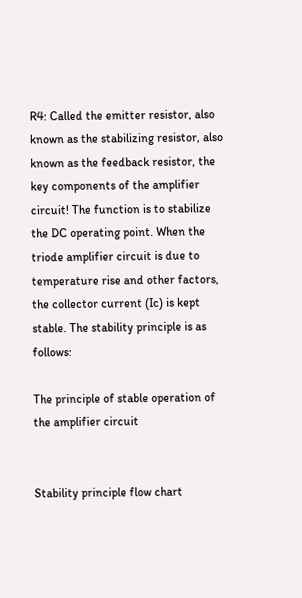R4: Called the emitter resistor, also known as the stabilizing resistor, also known as the feedback resistor, the key components of the amplifier circuit! The function is to stabilize the DC operating point. When the triode amplifier circuit is due to temperature rise and other factors, the collector current (Ic) is kept stable. The stability principle is as follows:

The principle of stable operation of the amplifier circuit


Stability principle flow chart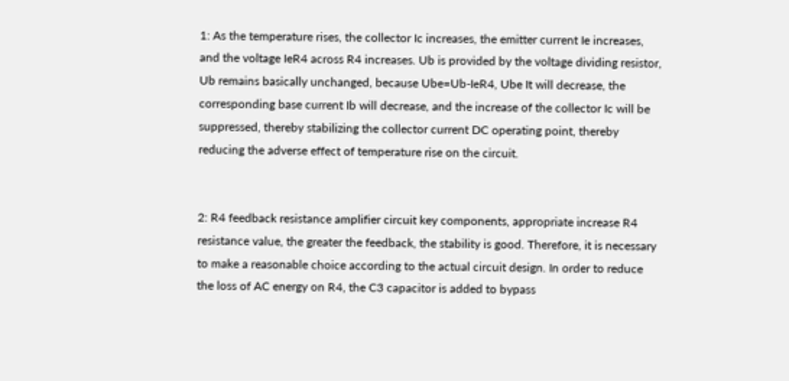1: As the temperature rises, the collector Ic increases, the emitter current Ie increases, and the voltage IeR4 across R4 increases. Ub is provided by the voltage dividing resistor, Ub remains basically unchanged, because Ube=Ub-IeR4, Ube It will decrease, the corresponding base current Ib will decrease, and the increase of the collector Ic will be suppressed, thereby stabilizing the collector current DC operating point, thereby reducing the adverse effect of temperature rise on the circuit.


2: R4 feedback resistance amplifier circuit key components, appropriate increase R4 resistance value, the greater the feedback, the stability is good. Therefore, it is necessary to make a reasonable choice according to the actual circuit design. In order to reduce the loss of AC energy on R4, the C3 capacitor is added to bypass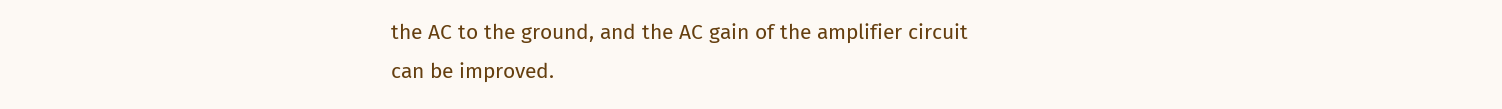the AC to the ground, and the AC gain of the amplifier circuit can be improved.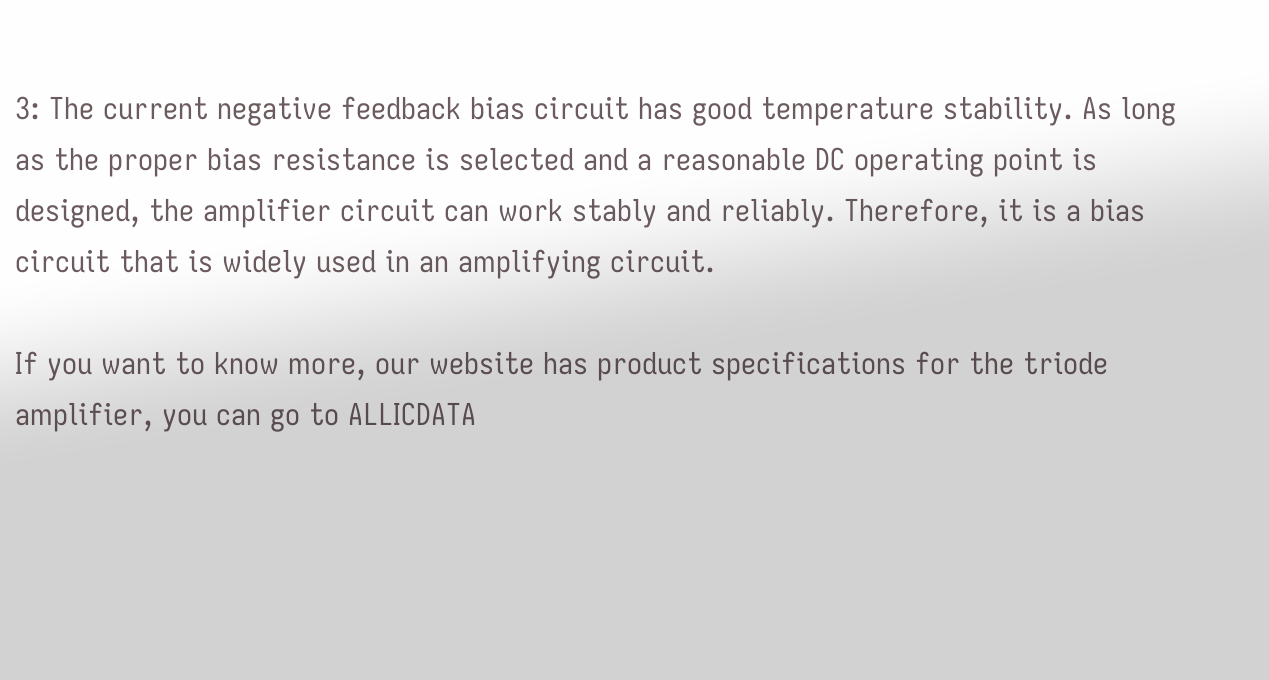3: The current negative feedback bias circuit has good temperature stability. As long as the proper bias resistance is selected and a reasonable DC operating point is designed, the amplifier circuit can work stably and reliably. Therefore, it is a bias circuit that is widely used in an amplifying circuit.

If you want to know more, our website has product specifications for the triode amplifier, you can go to ALLICDATA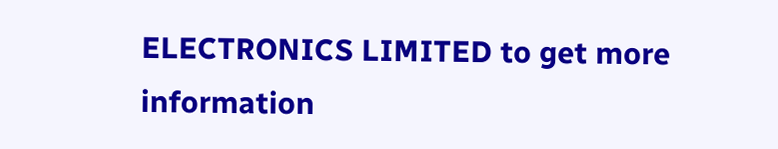ELECTRONICS LIMITED to get more information